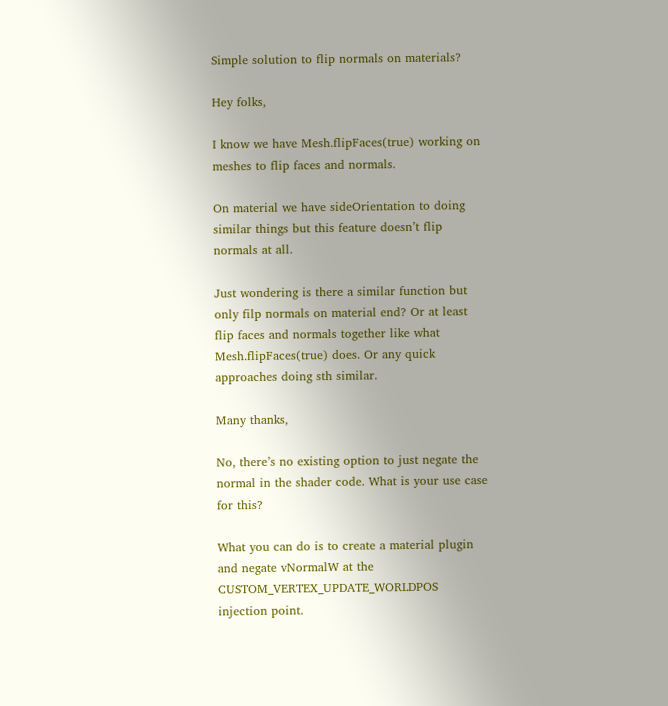Simple solution to flip normals on materials?

Hey folks,

I know we have Mesh.flipFaces(true) working on meshes to flip faces and normals.

On material we have sideOrientation to doing similar things but this feature doesn’t flip normals at all.

Just wondering is there a similar function but only filp normals on material end? Or at least flip faces and normals together like what Mesh.flipFaces(true) does. Or any quick approaches doing sth similar.

Many thanks,

No, there’s no existing option to just negate the normal in the shader code. What is your use case for this?

What you can do is to create a material plugin and negate vNormalW at the CUSTOM_VERTEX_UPDATE_WORLDPOS injection point.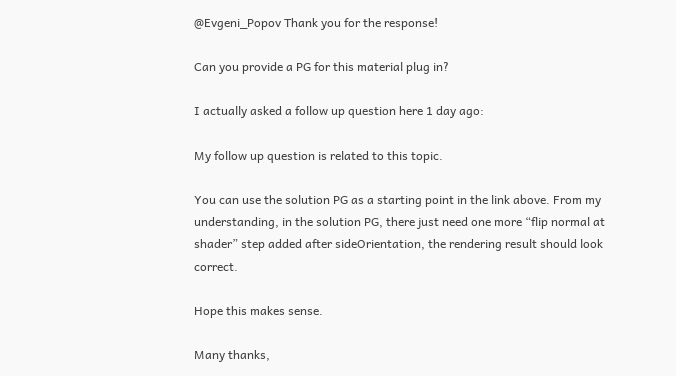@Evgeni_Popov Thank you for the response!

Can you provide a PG for this material plug in?

I actually asked a follow up question here 1 day ago:

My follow up question is related to this topic.

You can use the solution PG as a starting point in the link above. From my understanding, in the solution PG, there just need one more “flip normal at shader” step added after sideOrientation, the rendering result should look correct.

Hope this makes sense.

Many thanks,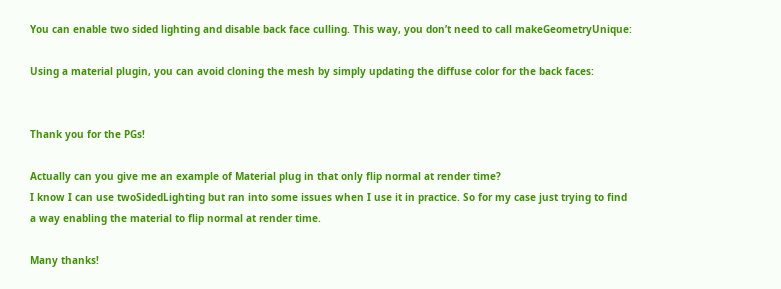You can enable two sided lighting and disable back face culling. This way, you don’t need to call makeGeometryUnique:

Using a material plugin, you can avoid cloning the mesh by simply updating the diffuse color for the back faces:


Thank you for the PGs!

Actually can you give me an example of Material plug in that only flip normal at render time?
I know I can use twoSidedLighting but ran into some issues when I use it in practice. So for my case just trying to find a way enabling the material to flip normal at render time.

Many thanks!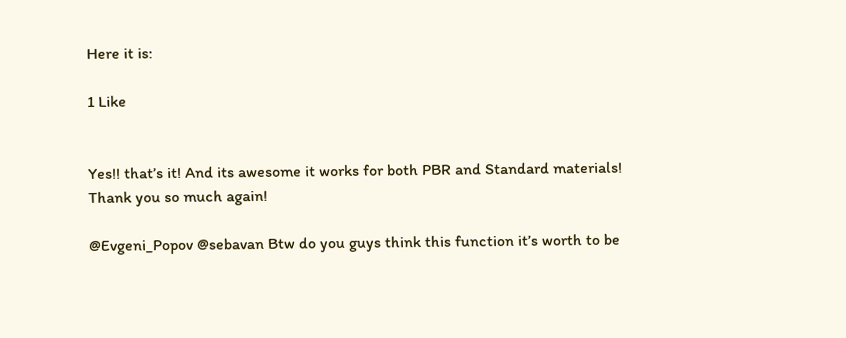Here it is:

1 Like


Yes!! that’s it! And its awesome it works for both PBR and Standard materials!
Thank you so much again!

@Evgeni_Popov @sebavan Btw do you guys think this function it’s worth to be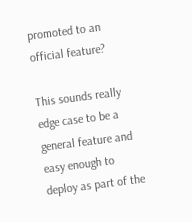promoted to an official feature?

This sounds really edge case to be a general feature and easy enough to deploy as part of the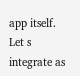app itself. Let s integrate as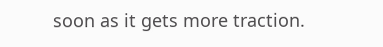soon as it gets more traction.